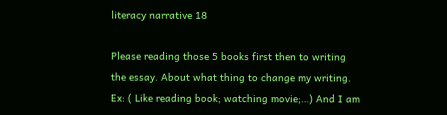literacy narrative 18

Please reading those 5 books first then to writing the essay. About what thing to change my writing. Ex: ( Like reading book; watching movie;…) And I am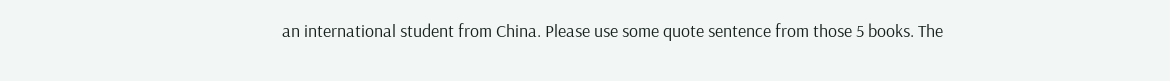an international student from China. Please use some quote sentence from those 5 books. The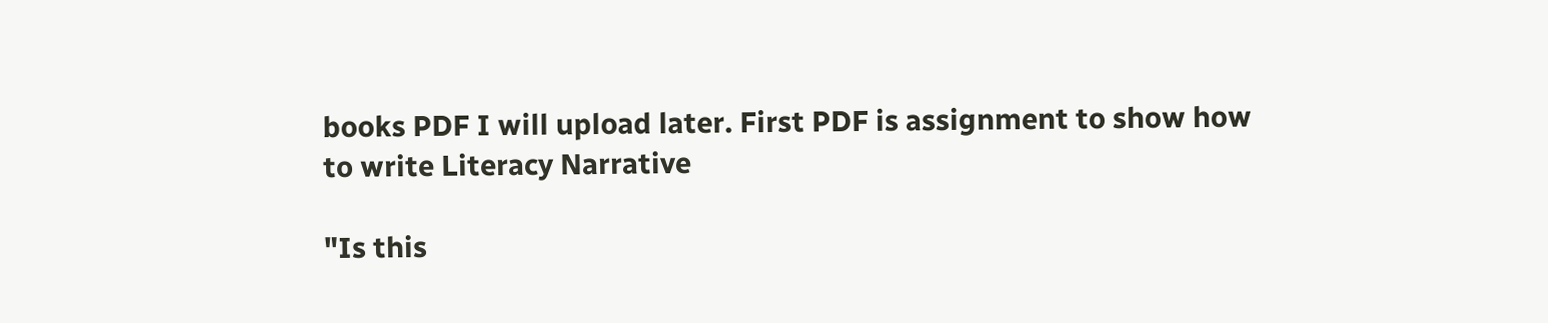books PDF I will upload later. First PDF is assignment to show how to write Literacy Narrative

"Is this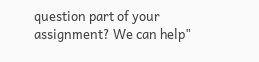question part of your assignment? We can help"